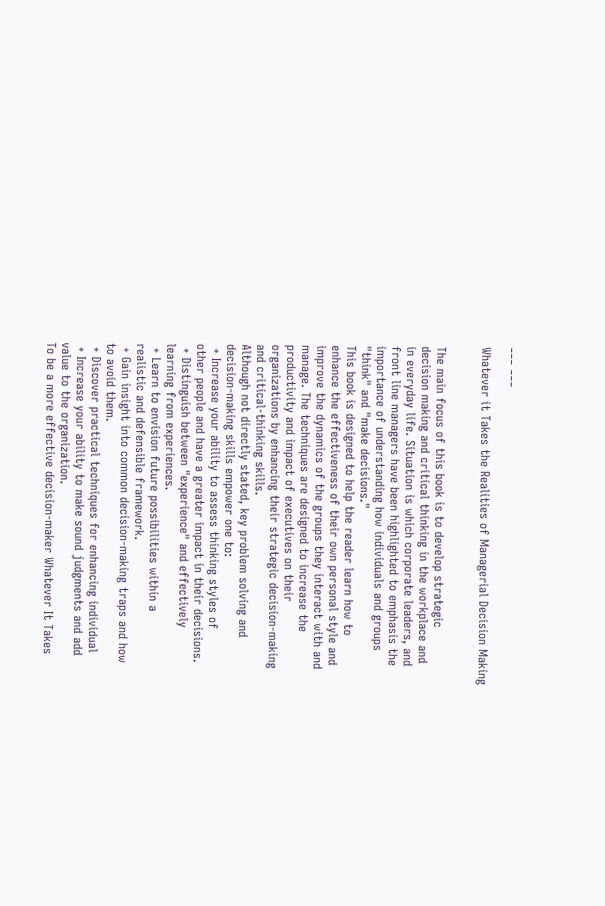___ ___

Whatever it Takes the Realities of Managerial Decision Making


The main focus of this book is to develop strategic
decision making and critical thinking in the workplace and
in everyday life. Situation is which corporate leaders, and
front line managers have been highlighted to emphasis the
importance of understanding how individuals and groups
"think" and "make decisions."
This book is designed to help the reader learn how to
enhance the effectiveness of their own personal style and
improve the dynamics of the groups they interact with and
manage. The techniques are designed to increase the
productivity and impact of executives on their
organizations by enhancing their strategic decision-making
and critical-thinking skills.
Although not directly stated, key problem solving and
decision-making skills empower one to:
 + Increase your ability to assess thinking styles of
other people and have a greater impact in their decisions.
 + Distinguish between "experience" and effectively
learning from experiences.
 + Learn to envision future possibilities within a
realistic and defensible framework.
 + Gain insight into common decision-making traps and how
to avoid them.
 + Discover practical techniques for enhancing individual
 + Increase your ability to make sound judgments and add
value to the organization.
To be a more effective decision-maker Whatever It Takes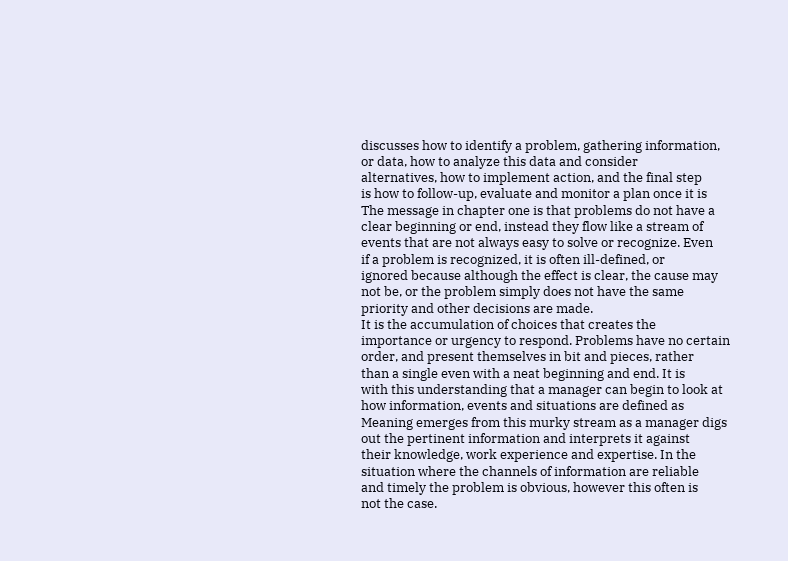discusses how to identify a problem, gathering information,
or data, how to analyze this data and consider
alternatives, how to implement action, and the final step
is how to follow-up, evaluate and monitor a plan once it is
The message in chapter one is that problems do not have a
clear beginning or end, instead they flow like a stream of
events that are not always easy to solve or recognize. Even
if a problem is recognized, it is often ill-defined, or
ignored because although the effect is clear, the cause may
not be, or the problem simply does not have the same
priority and other decisions are made.
It is the accumulation of choices that creates the
importance or urgency to respond. Problems have no certain
order, and present themselves in bit and pieces, rather
than a single even with a neat beginning and end. It is
with this understanding that a manager can begin to look at
how information, events and situations are defined as
Meaning emerges from this murky stream as a manager digs
out the pertinent information and interprets it against
their knowledge, work experience and expertise. In the
situation where the channels of information are reliable
and timely the problem is obvious, however this often is
not the case.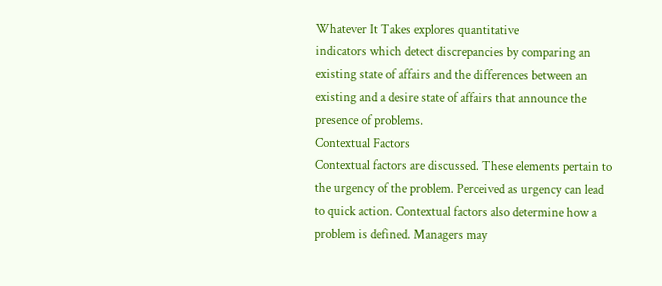Whatever It Takes explores quantitative
indicators which detect discrepancies by comparing an
existing state of affairs and the differences between an
existing and a desire state of affairs that announce the
presence of problems.
Contextual Factors
Contextual factors are discussed. These elements pertain to
the urgency of the problem. Perceived as urgency can lead
to quick action. Contextual factors also determine how a
problem is defined. Managers may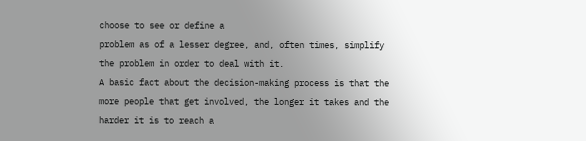choose to see or define a
problem as of a lesser degree, and, often times, simplify
the problem in order to deal with it.
A basic fact about the decision-making process is that the
more people that get involved, the longer it takes and the
harder it is to reach a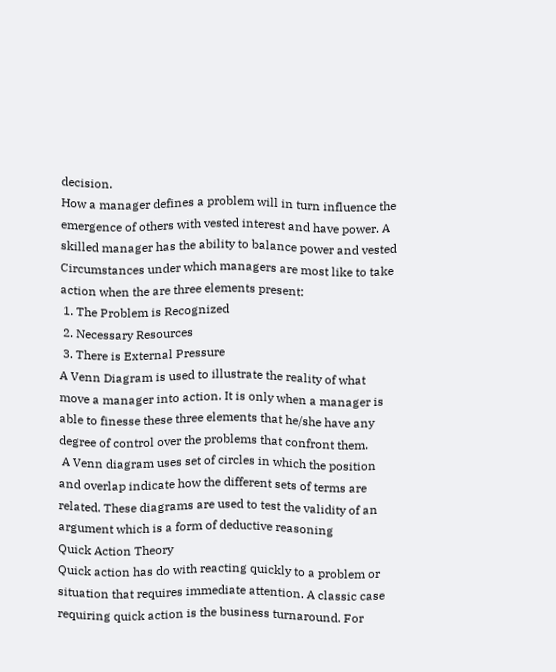decision.
How a manager defines a problem will in turn influence the
emergence of others with vested interest and have power. A
skilled manager has the ability to balance power and vested
Circumstances under which managers are most like to take
action when the are three elements present:
 1. The Problem is Recognized
 2. Necessary Resources
 3. There is External Pressure
A Venn Diagram is used to illustrate the reality of what
move a manager into action. It is only when a manager is
able to finesse these three elements that he/she have any
degree of control over the problems that confront them.
 A Venn diagram uses set of circles in which the position
and overlap indicate how the different sets of terms are
related. These diagrams are used to test the validity of an
argument which is a form of deductive reasoning
Quick Action Theory
Quick action has do with reacting quickly to a problem or
situation that requires immediate attention. A classic case
requiring quick action is the business turnaround. For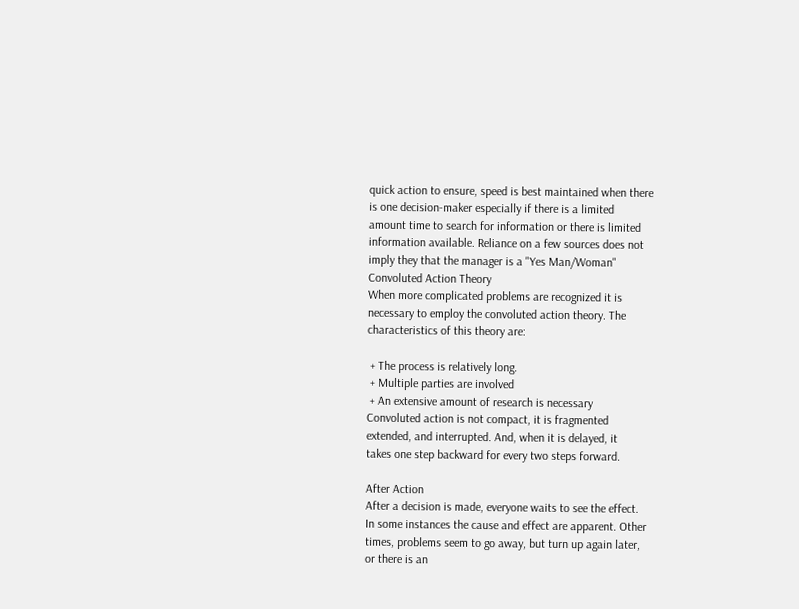quick action to ensure, speed is best maintained when there
is one decision-maker especially if there is a limited
amount time to search for information or there is limited
information available. Reliance on a few sources does not
imply they that the manager is a "Yes Man/Woman"
Convoluted Action Theory
When more complicated problems are recognized it is
necessary to employ the convoluted action theory. The
characteristics of this theory are:

 + The process is relatively long.
 + Multiple parties are involved
 + An extensive amount of research is necessary
Convoluted action is not compact, it is fragmented
extended, and interrupted. And, when it is delayed, it
takes one step backward for every two steps forward.

After Action
After a decision is made, everyone waits to see the effect.
In some instances the cause and effect are apparent. Other
times, problems seem to go away, but turn up again later,
or there is an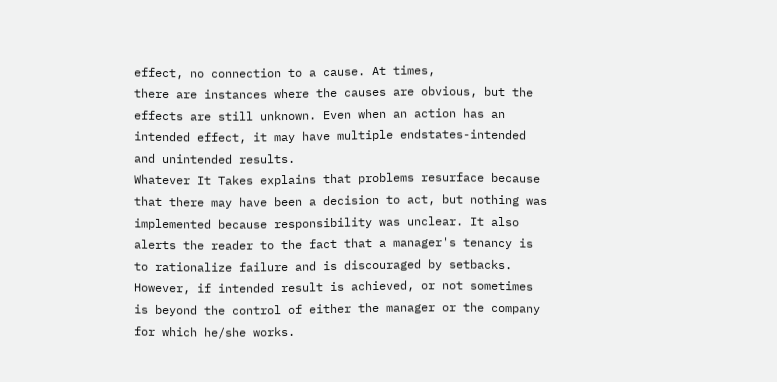effect, no connection to a cause. At times,
there are instances where the causes are obvious, but the
effects are still unknown. Even when an action has an
intended effect, it may have multiple endstates-intended
and unintended results.
Whatever It Takes explains that problems resurface because
that there may have been a decision to act, but nothing was
implemented because responsibility was unclear. It also
alerts the reader to the fact that a manager's tenancy is
to rationalize failure and is discouraged by setbacks.
However, if intended result is achieved, or not sometimes
is beyond the control of either the manager or the company
for which he/she works.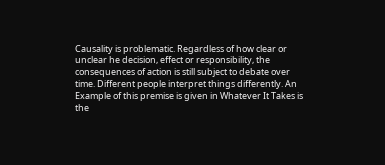Causality is problematic. Regardless of how clear or
unclear he decision, effect or responsibility, the
consequences of action is still subject to debate over
time. Different people interpret things differently. An
Example of this premise is given in Whatever It Takes is
the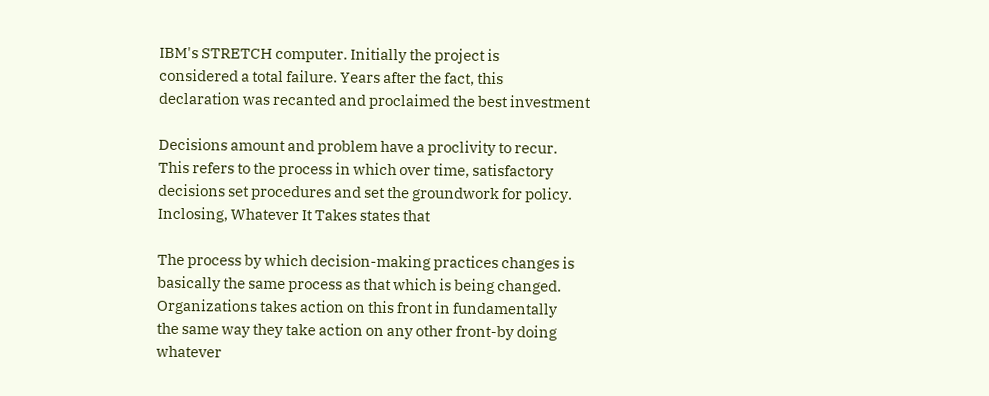IBM's STRETCH computer. Initially the project is
considered a total failure. Years after the fact, this
declaration was recanted and proclaimed the best investment

Decisions amount and problem have a proclivity to recur.
This refers to the process in which over time, satisfactory
decisions set procedures and set the groundwork for policy.
Inclosing, Whatever It Takes states that

The process by which decision-making practices changes is
basically the same process as that which is being changed.
Organizations takes action on this front in fundamentally
the same way they take action on any other front-by doing
whatever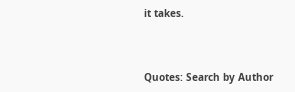it takes.



Quotes: Search by Author